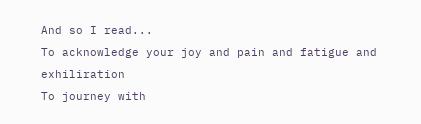And so I read...
To acknowledge your joy and pain and fatigue and exhiliration
To journey with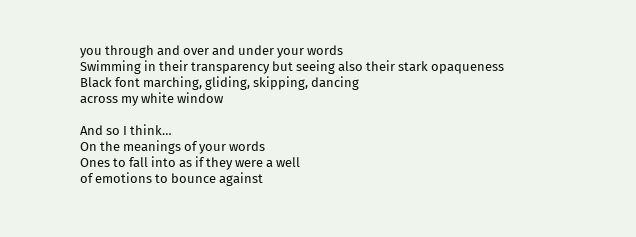you through and over and under your words
Swimming in their transparency but seeing also their stark opaqueness
Black font marching, gliding, skipping, dancing
across my white window

And so I think…
On the meanings of your words
Ones to fall into as if they were a well
of emotions to bounce against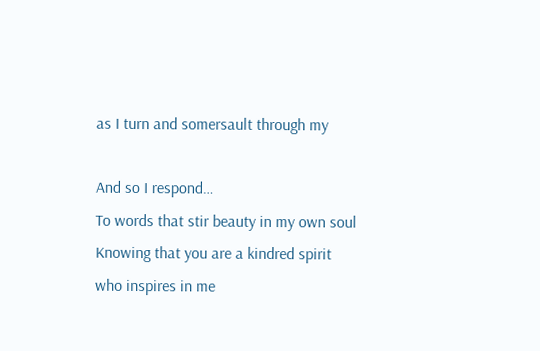as I turn and somersault through my

And so I respond…
To words that stir beauty in my own soul
Knowing that you are a kindred spirit
who inspires in me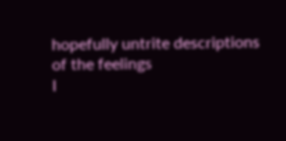hopefully untrite descriptions of the feelings
I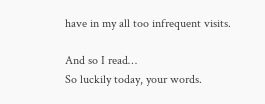have in my all too infrequent visits.

And so I read…
So luckily today, your words.